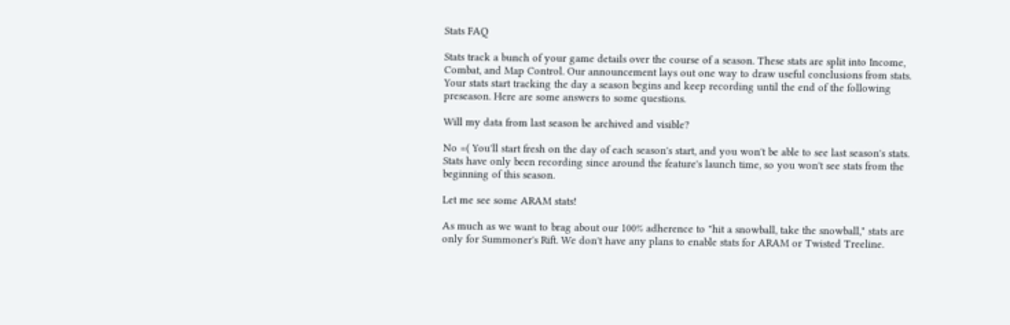Stats FAQ

Stats track a bunch of your game details over the course of a season. These stats are split into Income, Combat, and Map Control. Our announcement lays out one way to draw useful conclusions from stats. Your stats start tracking the day a season begins and keep recording until the end of the following preseason. Here are some answers to some questions.

Will my data from last season be archived and visible?

No =( You'll start fresh on the day of each season's start, and you won't be able to see last season's stats. Stats have only been recording since around the feature's launch time, so you won't see stats from the beginning of this season.

Let me see some ARAM stats!

As much as we want to brag about our 100% adherence to "hit a snowball, take the snowball," stats are only for Summoner's Rift. We don't have any plans to enable stats for ARAM or Twisted Treeline.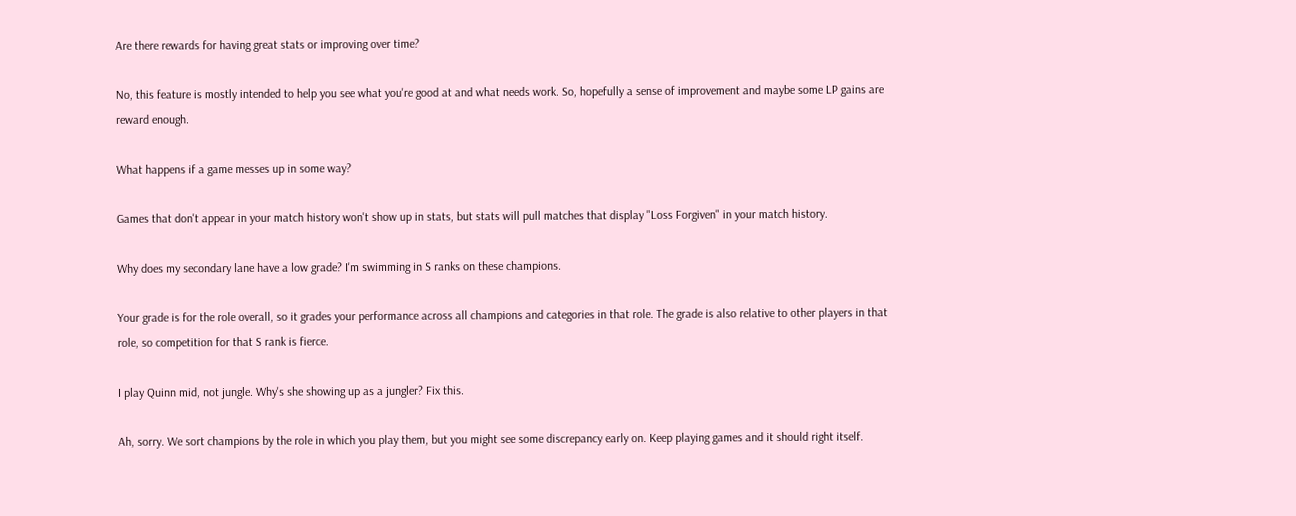Are there rewards for having great stats or improving over time?

No, this feature is mostly intended to help you see what you're good at and what needs work. So, hopefully a sense of improvement and maybe some LP gains are reward enough.

What happens if a game messes up in some way?

Games that don't appear in your match history won't show up in stats, but stats will pull matches that display "Loss Forgiven" in your match history.

Why does my secondary lane have a low grade? I'm swimming in S ranks on these champions.

Your grade is for the role overall, so it grades your performance across all champions and categories in that role. The grade is also relative to other players in that role, so competition for that S rank is fierce.

I play Quinn mid, not jungle. Why's she showing up as a jungler? Fix this.

Ah, sorry. We sort champions by the role in which you play them, but you might see some discrepancy early on. Keep playing games and it should right itself.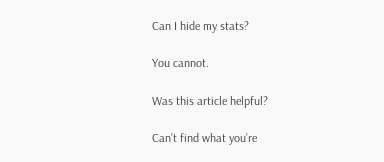Can I hide my stats?

You cannot.

Was this article helpful?

Can’t find what you’re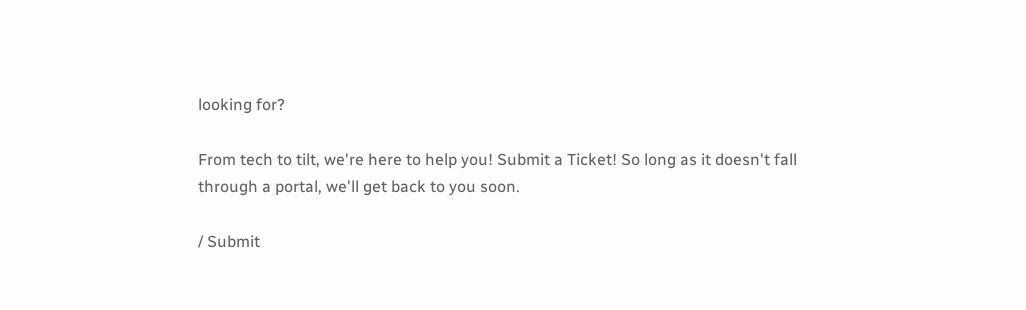looking for?

From tech to tilt, we're here to help you! Submit a Ticket! So long as it doesn't fall through a portal, we'll get back to you soon.

/ Submit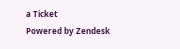a Ticket
Powered by Zendesk